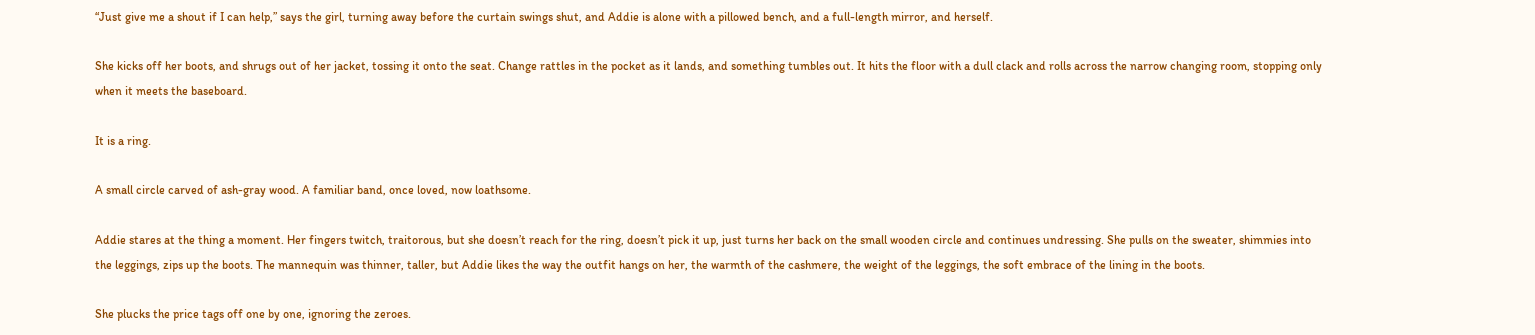“Just give me a shout if I can help,” says the girl, turning away before the curtain swings shut, and Addie is alone with a pillowed bench, and a full-length mirror, and herself.

She kicks off her boots, and shrugs out of her jacket, tossing it onto the seat. Change rattles in the pocket as it lands, and something tumbles out. It hits the floor with a dull clack and rolls across the narrow changing room, stopping only when it meets the baseboard.

It is a ring.

A small circle carved of ash-gray wood. A familiar band, once loved, now loathsome.

Addie stares at the thing a moment. Her fingers twitch, traitorous, but she doesn’t reach for the ring, doesn’t pick it up, just turns her back on the small wooden circle and continues undressing. She pulls on the sweater, shimmies into the leggings, zips up the boots. The mannequin was thinner, taller, but Addie likes the way the outfit hangs on her, the warmth of the cashmere, the weight of the leggings, the soft embrace of the lining in the boots.

She plucks the price tags off one by one, ignoring the zeroes.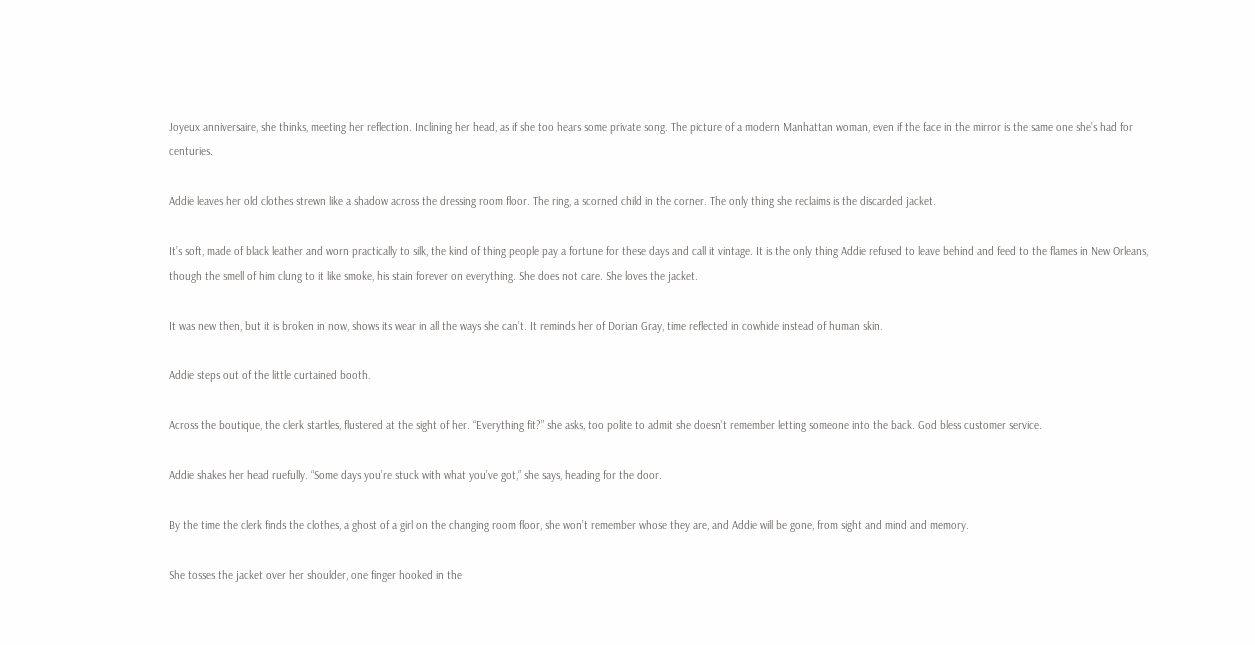Joyeux anniversaire, she thinks, meeting her reflection. Inclining her head, as if she too hears some private song. The picture of a modern Manhattan woman, even if the face in the mirror is the same one she’s had for centuries.

Addie leaves her old clothes strewn like a shadow across the dressing room floor. The ring, a scorned child in the corner. The only thing she reclaims is the discarded jacket.

It’s soft, made of black leather and worn practically to silk, the kind of thing people pay a fortune for these days and call it vintage. It is the only thing Addie refused to leave behind and feed to the flames in New Orleans, though the smell of him clung to it like smoke, his stain forever on everything. She does not care. She loves the jacket.

It was new then, but it is broken in now, shows its wear in all the ways she can’t. It reminds her of Dorian Gray, time reflected in cowhide instead of human skin.

Addie steps out of the little curtained booth.

Across the boutique, the clerk startles, flustered at the sight of her. “Everything fit?” she asks, too polite to admit she doesn’t remember letting someone into the back. God bless customer service.

Addie shakes her head ruefully. “Some days you’re stuck with what you’ve got,” she says, heading for the door.

By the time the clerk finds the clothes, a ghost of a girl on the changing room floor, she won’t remember whose they are, and Addie will be gone, from sight and mind and memory.

She tosses the jacket over her shoulder, one finger hooked in the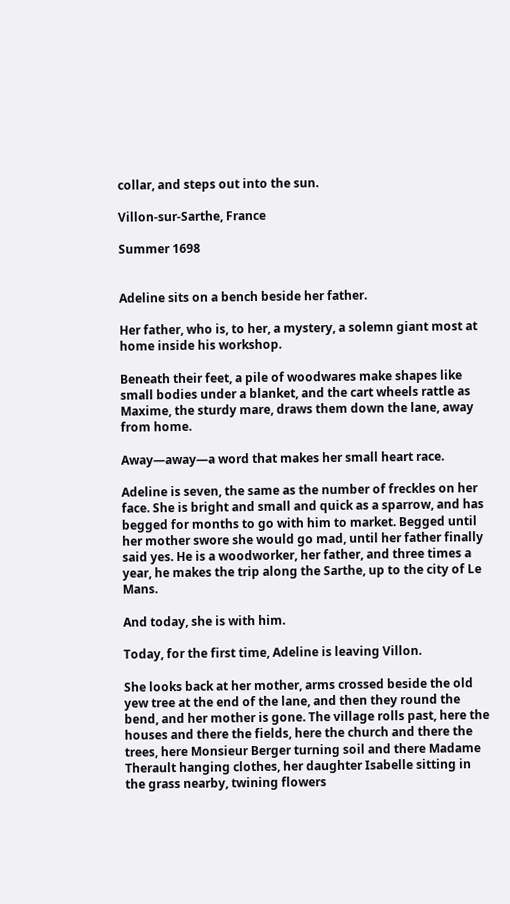collar, and steps out into the sun.

Villon-sur-Sarthe, France

Summer 1698


Adeline sits on a bench beside her father.

Her father, who is, to her, a mystery, a solemn giant most at home inside his workshop.

Beneath their feet, a pile of woodwares make shapes like small bodies under a blanket, and the cart wheels rattle as Maxime, the sturdy mare, draws them down the lane, away from home.

Away—away—a word that makes her small heart race.

Adeline is seven, the same as the number of freckles on her face. She is bright and small and quick as a sparrow, and has begged for months to go with him to market. Begged until her mother swore she would go mad, until her father finally said yes. He is a woodworker, her father, and three times a year, he makes the trip along the Sarthe, up to the city of Le Mans.

And today, she is with him.

Today, for the first time, Adeline is leaving Villon.

She looks back at her mother, arms crossed beside the old yew tree at the end of the lane, and then they round the bend, and her mother is gone. The village rolls past, here the houses and there the fields, here the church and there the trees, here Monsieur Berger turning soil and there Madame Therault hanging clothes, her daughter Isabelle sitting in the grass nearby, twining flowers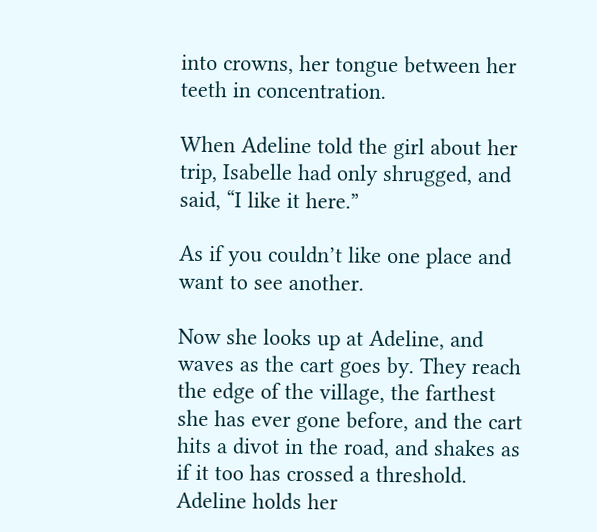into crowns, her tongue between her teeth in concentration.

When Adeline told the girl about her trip, Isabelle had only shrugged, and said, “I like it here.”

As if you couldn’t like one place and want to see another.

Now she looks up at Adeline, and waves as the cart goes by. They reach the edge of the village, the farthest she has ever gone before, and the cart hits a divot in the road, and shakes as if it too has crossed a threshold. Adeline holds her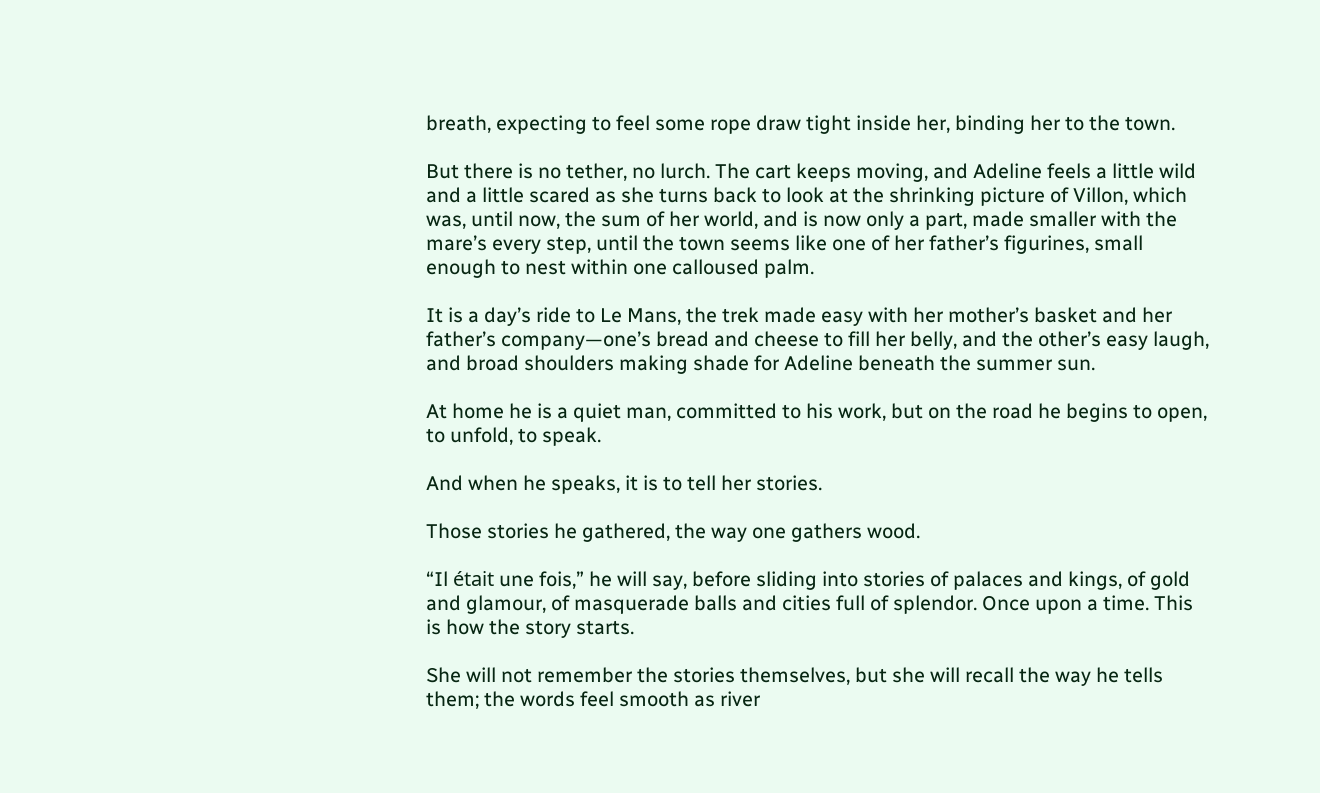breath, expecting to feel some rope draw tight inside her, binding her to the town.

But there is no tether, no lurch. The cart keeps moving, and Adeline feels a little wild and a little scared as she turns back to look at the shrinking picture of Villon, which was, until now, the sum of her world, and is now only a part, made smaller with the mare’s every step, until the town seems like one of her father’s figurines, small enough to nest within one calloused palm.

It is a day’s ride to Le Mans, the trek made easy with her mother’s basket and her father’s company—one’s bread and cheese to fill her belly, and the other’s easy laugh, and broad shoulders making shade for Adeline beneath the summer sun.

At home he is a quiet man, committed to his work, but on the road he begins to open, to unfold, to speak.

And when he speaks, it is to tell her stories.

Those stories he gathered, the way one gathers wood.

“Il était une fois,” he will say, before sliding into stories of palaces and kings, of gold and glamour, of masquerade balls and cities full of splendor. Once upon a time. This is how the story starts.

She will not remember the stories themselves, but she will recall the way he tells them; the words feel smooth as river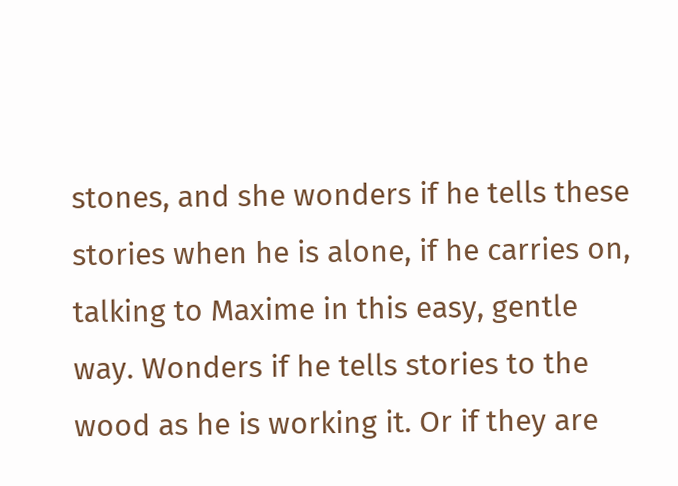stones, and she wonders if he tells these stories when he is alone, if he carries on, talking to Maxime in this easy, gentle way. Wonders if he tells stories to the wood as he is working it. Or if they are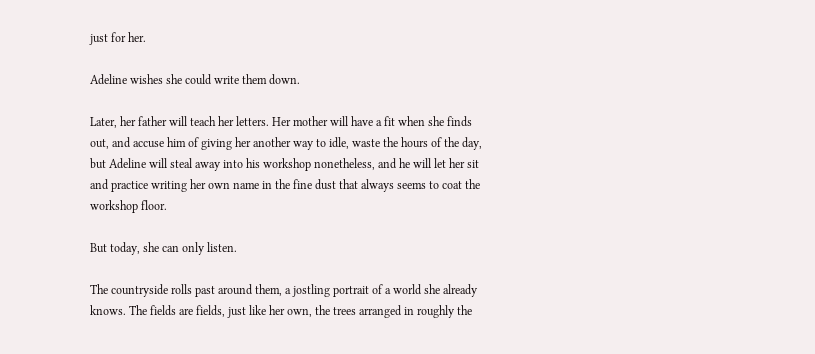just for her.

Adeline wishes she could write them down.

Later, her father will teach her letters. Her mother will have a fit when she finds out, and accuse him of giving her another way to idle, waste the hours of the day, but Adeline will steal away into his workshop nonetheless, and he will let her sit and practice writing her own name in the fine dust that always seems to coat the workshop floor.

But today, she can only listen.

The countryside rolls past around them, a jostling portrait of a world she already knows. The fields are fields, just like her own, the trees arranged in roughly the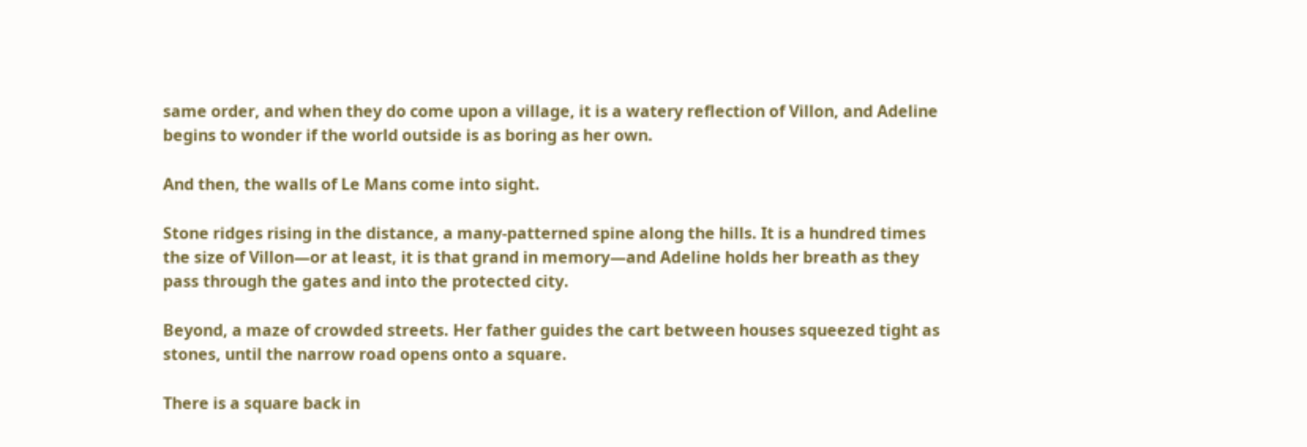same order, and when they do come upon a village, it is a watery reflection of Villon, and Adeline begins to wonder if the world outside is as boring as her own.

And then, the walls of Le Mans come into sight.

Stone ridges rising in the distance, a many-patterned spine along the hills. It is a hundred times the size of Villon—or at least, it is that grand in memory—and Adeline holds her breath as they pass through the gates and into the protected city.

Beyond, a maze of crowded streets. Her father guides the cart between houses squeezed tight as stones, until the narrow road opens onto a square.

There is a square back in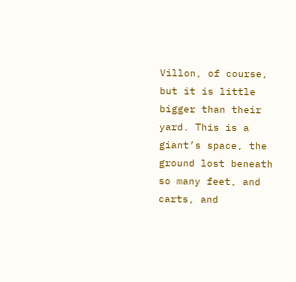Villon, of course, but it is little bigger than their yard. This is a giant’s space, the ground lost beneath so many feet, and carts, and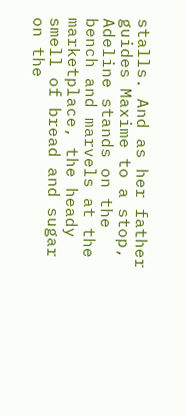stalls. And as her father guides Maxime to a stop, Adeline stands on the bench and marvels at the marketplace, the heady smell of bread and sugar on the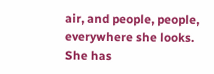air, and people, people, everywhere she looks. She has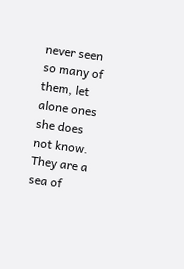never seen so many of them, let alone ones she does not know. They are a sea of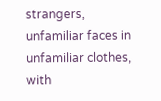strangers, unfamiliar faces in unfamiliar clothes, with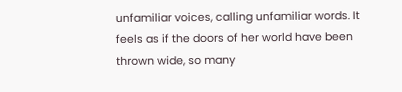unfamiliar voices, calling unfamiliar words. It feels as if the doors of her world have been thrown wide, so many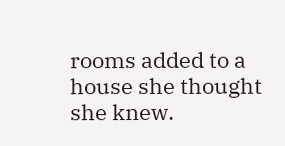rooms added to a house she thought she knew.